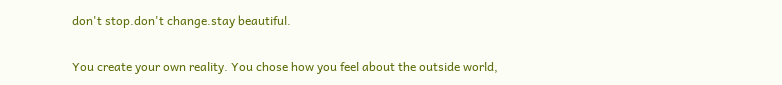don't stop.don't change.stay beautiful.

You create your own reality. You chose how you feel about the outside world,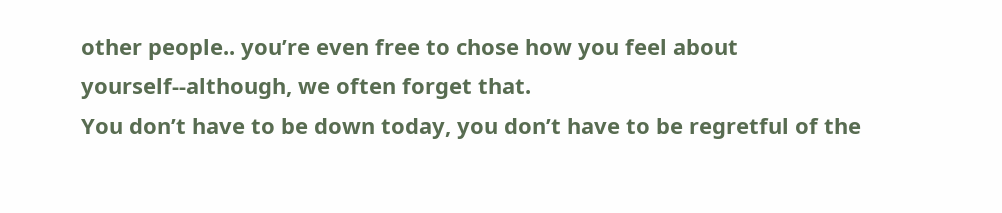other people.. you’re even free to chose how you feel about yourself--although, we often forget that.
You don’t have to be down today, you don’t have to be regretful of the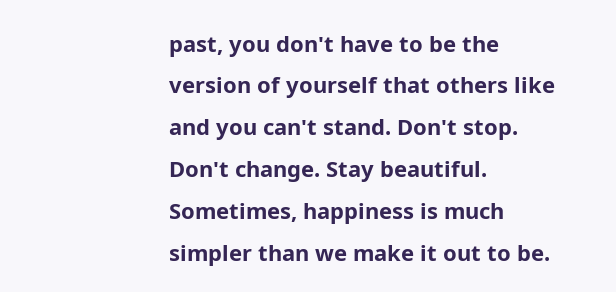past, you don't have to be the version of yourself that others like and you can't stand. Don't stop. Don't change. Stay beautiful. Sometimes, happiness is much simpler than we make it out to be.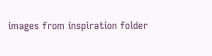images from inspiration folder